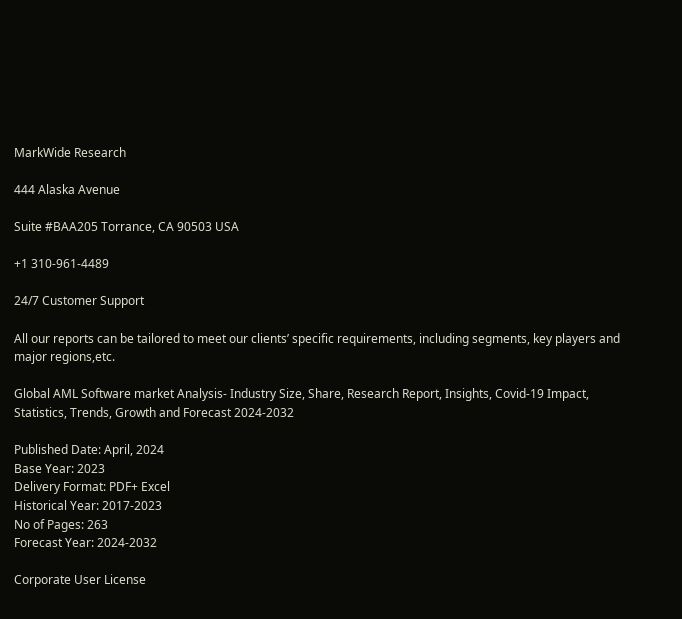MarkWide Research

444 Alaska Avenue

Suite #BAA205 Torrance, CA 90503 USA

+1 310-961-4489

24/7 Customer Support

All our reports can be tailored to meet our clients’ specific requirements, including segments, key players and major regions,etc.

Global AML Software market Analysis- Industry Size, Share, Research Report, Insights, Covid-19 Impact, Statistics, Trends, Growth and Forecast 2024-2032

Published Date: April, 2024
Base Year: 2023
Delivery Format: PDF+ Excel
Historical Year: 2017-2023
No of Pages: 263
Forecast Year: 2024-2032

Corporate User License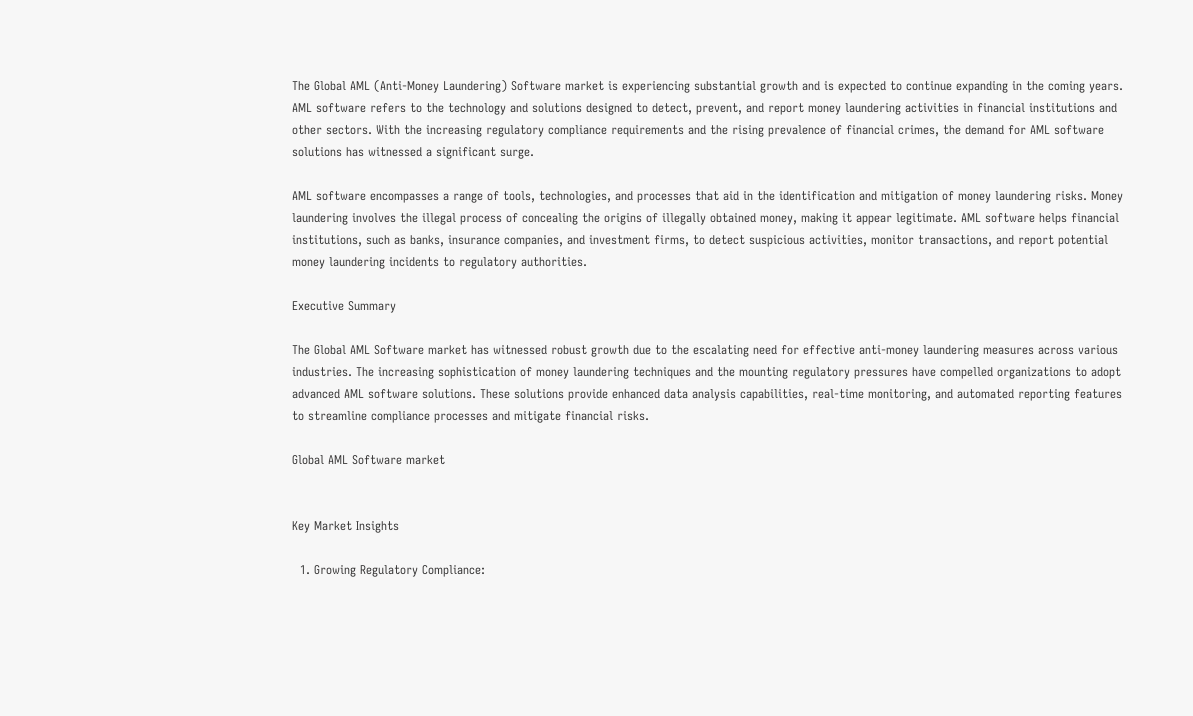The Global AML (Anti-Money Laundering) Software market is experiencing substantial growth and is expected to continue expanding in the coming years. AML software refers to the technology and solutions designed to detect, prevent, and report money laundering activities in financial institutions and other sectors. With the increasing regulatory compliance requirements and the rising prevalence of financial crimes, the demand for AML software solutions has witnessed a significant surge.

AML software encompasses a range of tools, technologies, and processes that aid in the identification and mitigation of money laundering risks. Money laundering involves the illegal process of concealing the origins of illegally obtained money, making it appear legitimate. AML software helps financial institutions, such as banks, insurance companies, and investment firms, to detect suspicious activities, monitor transactions, and report potential money laundering incidents to regulatory authorities.

Executive Summary

The Global AML Software market has witnessed robust growth due to the escalating need for effective anti-money laundering measures across various industries. The increasing sophistication of money laundering techniques and the mounting regulatory pressures have compelled organizations to adopt advanced AML software solutions. These solutions provide enhanced data analysis capabilities, real-time monitoring, and automated reporting features to streamline compliance processes and mitigate financial risks.

Global AML Software market


Key Market Insights

  1. Growing Regulatory Compliance: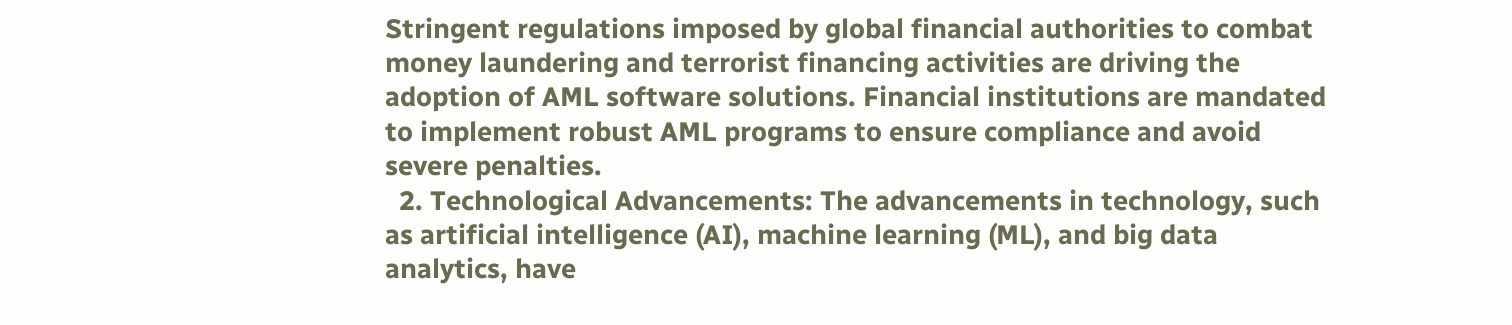Stringent regulations imposed by global financial authorities to combat money laundering and terrorist financing activities are driving the adoption of AML software solutions. Financial institutions are mandated to implement robust AML programs to ensure compliance and avoid severe penalties.
  2. Technological Advancements: The advancements in technology, such as artificial intelligence (AI), machine learning (ML), and big data analytics, have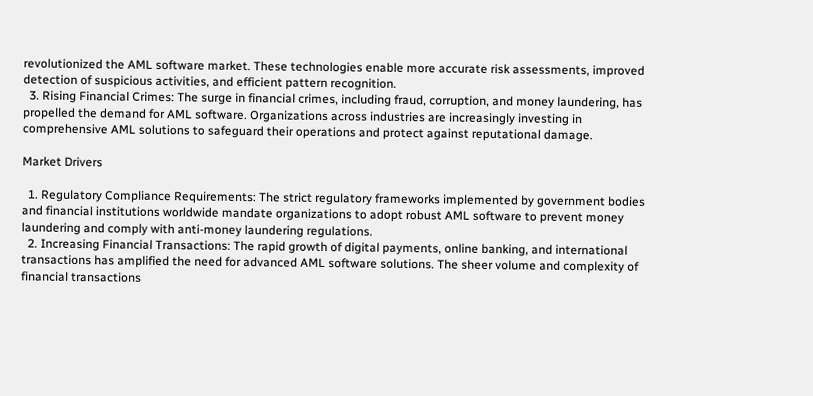revolutionized the AML software market. These technologies enable more accurate risk assessments, improved detection of suspicious activities, and efficient pattern recognition.
  3. Rising Financial Crimes: The surge in financial crimes, including fraud, corruption, and money laundering, has propelled the demand for AML software. Organizations across industries are increasingly investing in comprehensive AML solutions to safeguard their operations and protect against reputational damage.

Market Drivers

  1. Regulatory Compliance Requirements: The strict regulatory frameworks implemented by government bodies and financial institutions worldwide mandate organizations to adopt robust AML software to prevent money laundering and comply with anti-money laundering regulations.
  2. Increasing Financial Transactions: The rapid growth of digital payments, online banking, and international transactions has amplified the need for advanced AML software solutions. The sheer volume and complexity of financial transactions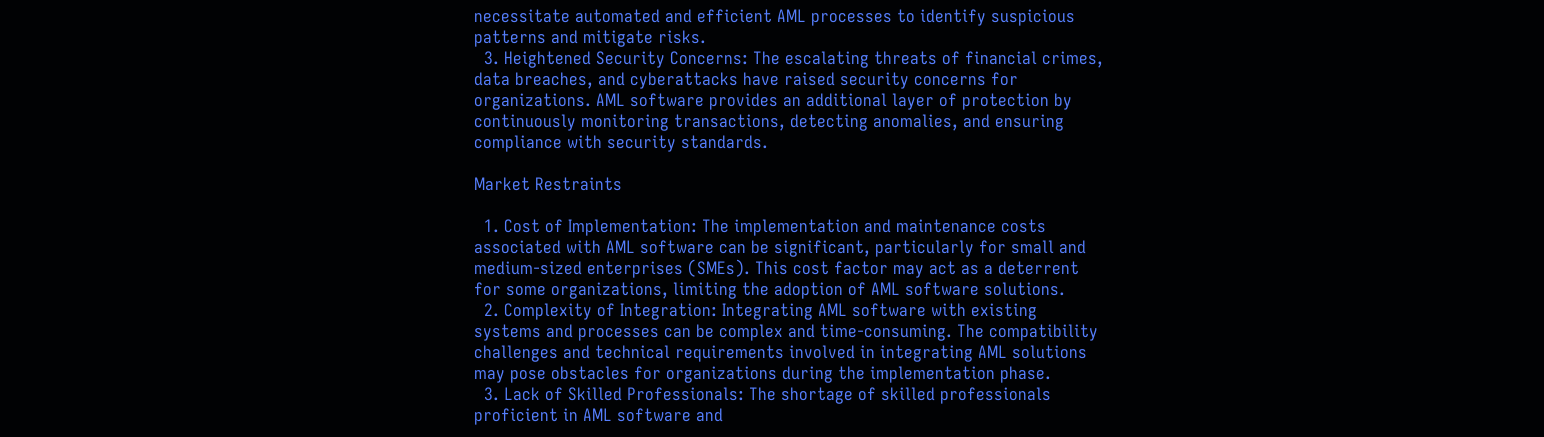necessitate automated and efficient AML processes to identify suspicious patterns and mitigate risks.
  3. Heightened Security Concerns: The escalating threats of financial crimes, data breaches, and cyberattacks have raised security concerns for organizations. AML software provides an additional layer of protection by continuously monitoring transactions, detecting anomalies, and ensuring compliance with security standards.

Market Restraints

  1. Cost of Implementation: The implementation and maintenance costs associated with AML software can be significant, particularly for small and medium-sized enterprises (SMEs). This cost factor may act as a deterrent for some organizations, limiting the adoption of AML software solutions.
  2. Complexity of Integration: Integrating AML software with existing systems and processes can be complex and time-consuming. The compatibility challenges and technical requirements involved in integrating AML solutions may pose obstacles for organizations during the implementation phase.
  3. Lack of Skilled Professionals: The shortage of skilled professionals proficient in AML software and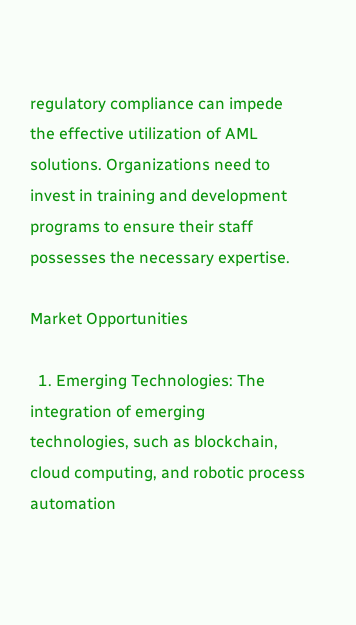regulatory compliance can impede the effective utilization of AML solutions. Organizations need to invest in training and development programs to ensure their staff possesses the necessary expertise.

Market Opportunities

  1. Emerging Technologies: The integration of emerging technologies, such as blockchain, cloud computing, and robotic process automation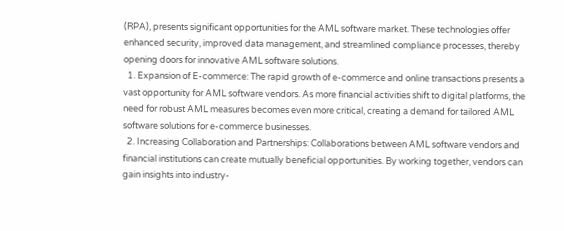(RPA), presents significant opportunities for the AML software market. These technologies offer enhanced security, improved data management, and streamlined compliance processes, thereby opening doors for innovative AML software solutions.
  1. Expansion of E-commerce: The rapid growth of e-commerce and online transactions presents a vast opportunity for AML software vendors. As more financial activities shift to digital platforms, the need for robust AML measures becomes even more critical, creating a demand for tailored AML software solutions for e-commerce businesses.
  2. Increasing Collaboration and Partnerships: Collaborations between AML software vendors and financial institutions can create mutually beneficial opportunities. By working together, vendors can gain insights into industry-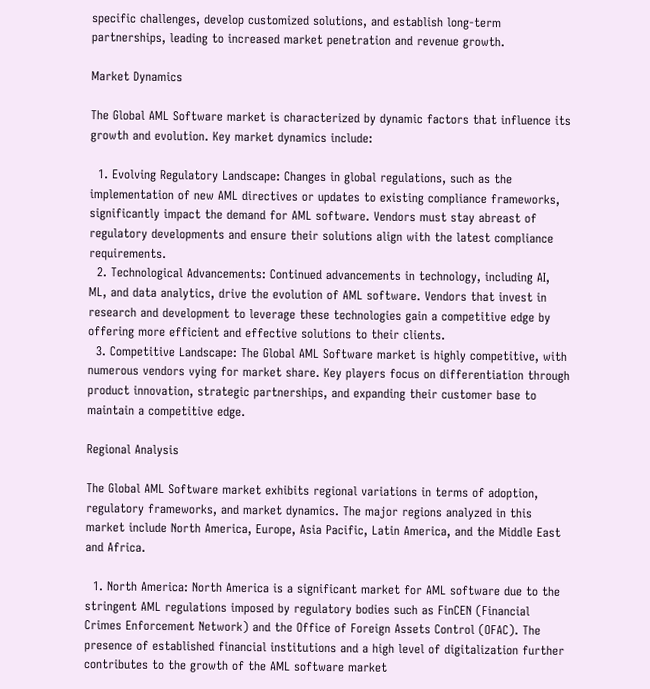specific challenges, develop customized solutions, and establish long-term partnerships, leading to increased market penetration and revenue growth.

Market Dynamics

The Global AML Software market is characterized by dynamic factors that influence its growth and evolution. Key market dynamics include:

  1. Evolving Regulatory Landscape: Changes in global regulations, such as the implementation of new AML directives or updates to existing compliance frameworks, significantly impact the demand for AML software. Vendors must stay abreast of regulatory developments and ensure their solutions align with the latest compliance requirements.
  2. Technological Advancements: Continued advancements in technology, including AI, ML, and data analytics, drive the evolution of AML software. Vendors that invest in research and development to leverage these technologies gain a competitive edge by offering more efficient and effective solutions to their clients.
  3. Competitive Landscape: The Global AML Software market is highly competitive, with numerous vendors vying for market share. Key players focus on differentiation through product innovation, strategic partnerships, and expanding their customer base to maintain a competitive edge.

Regional Analysis

The Global AML Software market exhibits regional variations in terms of adoption, regulatory frameworks, and market dynamics. The major regions analyzed in this market include North America, Europe, Asia Pacific, Latin America, and the Middle East and Africa.

  1. North America: North America is a significant market for AML software due to the stringent AML regulations imposed by regulatory bodies such as FinCEN (Financial Crimes Enforcement Network) and the Office of Foreign Assets Control (OFAC). The presence of established financial institutions and a high level of digitalization further contributes to the growth of the AML software market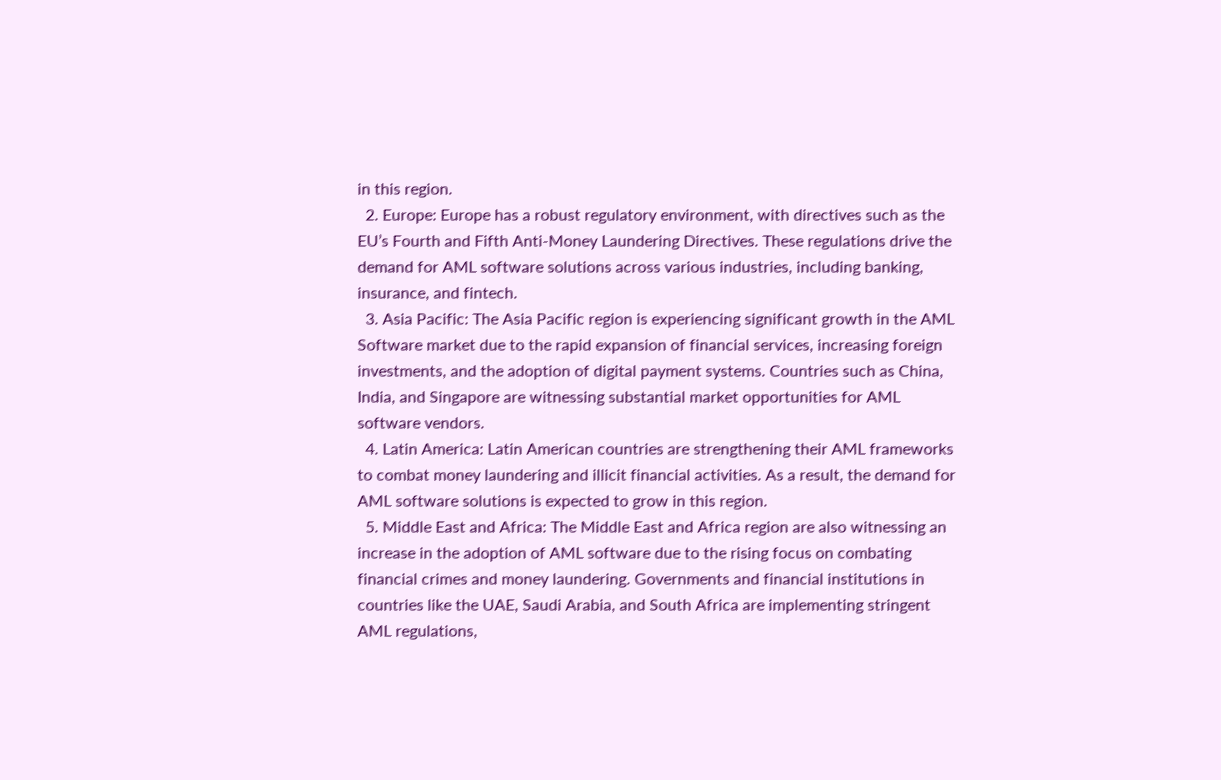in this region.
  2. Europe: Europe has a robust regulatory environment, with directives such as the EU’s Fourth and Fifth Anti-Money Laundering Directives. These regulations drive the demand for AML software solutions across various industries, including banking, insurance, and fintech.
  3. Asia Pacific: The Asia Pacific region is experiencing significant growth in the AML Software market due to the rapid expansion of financial services, increasing foreign investments, and the adoption of digital payment systems. Countries such as China, India, and Singapore are witnessing substantial market opportunities for AML software vendors.
  4. Latin America: Latin American countries are strengthening their AML frameworks to combat money laundering and illicit financial activities. As a result, the demand for AML software solutions is expected to grow in this region.
  5. Middle East and Africa: The Middle East and Africa region are also witnessing an increase in the adoption of AML software due to the rising focus on combating financial crimes and money laundering. Governments and financial institutions in countries like the UAE, Saudi Arabia, and South Africa are implementing stringent AML regulations,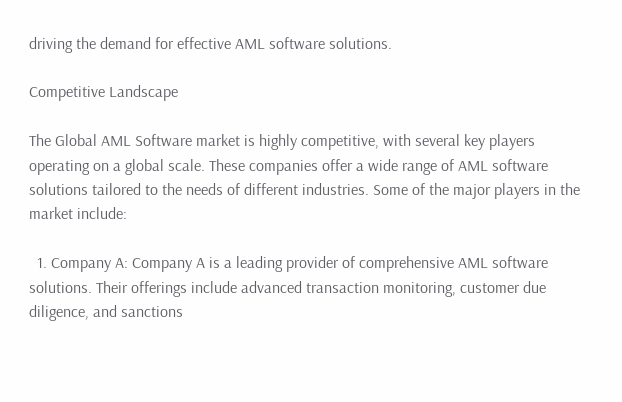driving the demand for effective AML software solutions.

Competitive Landscape

The Global AML Software market is highly competitive, with several key players operating on a global scale. These companies offer a wide range of AML software solutions tailored to the needs of different industries. Some of the major players in the market include:

  1. Company A: Company A is a leading provider of comprehensive AML software solutions. Their offerings include advanced transaction monitoring, customer due diligence, and sanctions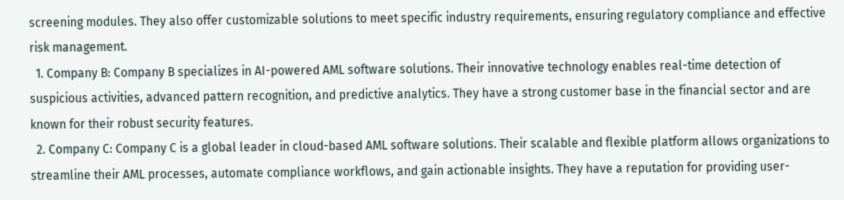screening modules. They also offer customizable solutions to meet specific industry requirements, ensuring regulatory compliance and effective risk management.
  1. Company B: Company B specializes in AI-powered AML software solutions. Their innovative technology enables real-time detection of suspicious activities, advanced pattern recognition, and predictive analytics. They have a strong customer base in the financial sector and are known for their robust security features.
  2. Company C: Company C is a global leader in cloud-based AML software solutions. Their scalable and flexible platform allows organizations to streamline their AML processes, automate compliance workflows, and gain actionable insights. They have a reputation for providing user-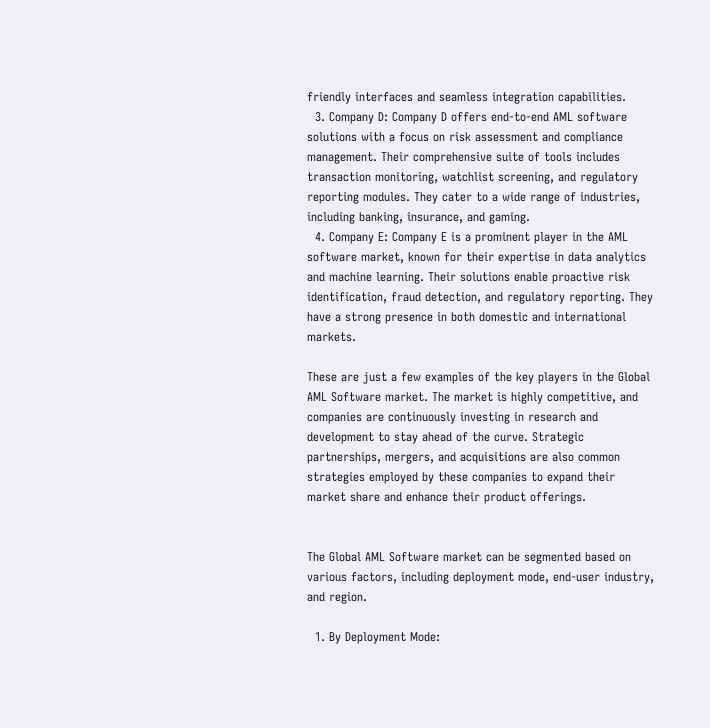friendly interfaces and seamless integration capabilities.
  3. Company D: Company D offers end-to-end AML software solutions with a focus on risk assessment and compliance management. Their comprehensive suite of tools includes transaction monitoring, watchlist screening, and regulatory reporting modules. They cater to a wide range of industries, including banking, insurance, and gaming.
  4. Company E: Company E is a prominent player in the AML software market, known for their expertise in data analytics and machine learning. Their solutions enable proactive risk identification, fraud detection, and regulatory reporting. They have a strong presence in both domestic and international markets.

These are just a few examples of the key players in the Global AML Software market. The market is highly competitive, and companies are continuously investing in research and development to stay ahead of the curve. Strategic partnerships, mergers, and acquisitions are also common strategies employed by these companies to expand their market share and enhance their product offerings.


The Global AML Software market can be segmented based on various factors, including deployment mode, end-user industry, and region.

  1. By Deployment Mode: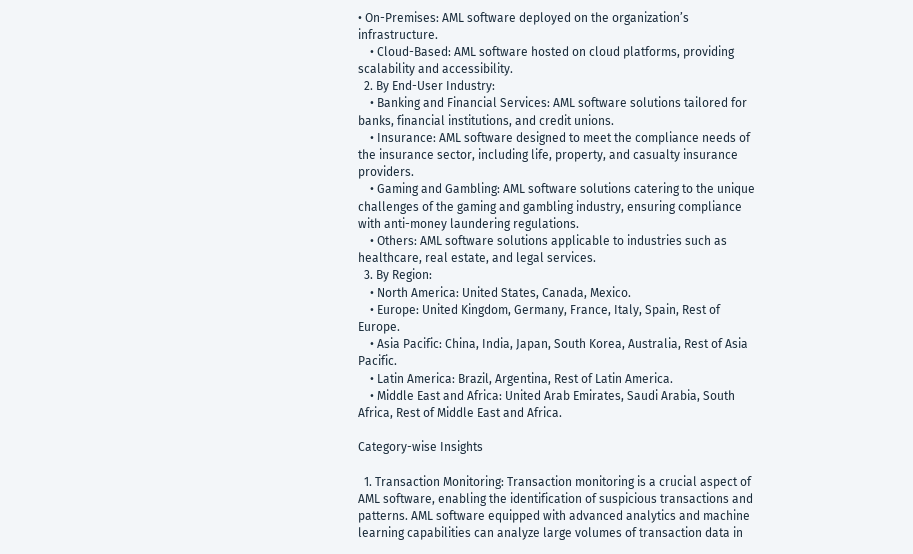• On-Premises: AML software deployed on the organization’s infrastructure.
    • Cloud-Based: AML software hosted on cloud platforms, providing scalability and accessibility.
  2. By End-User Industry:
    • Banking and Financial Services: AML software solutions tailored for banks, financial institutions, and credit unions.
    • Insurance: AML software designed to meet the compliance needs of the insurance sector, including life, property, and casualty insurance providers.
    • Gaming and Gambling: AML software solutions catering to the unique challenges of the gaming and gambling industry, ensuring compliance with anti-money laundering regulations.
    • Others: AML software solutions applicable to industries such as healthcare, real estate, and legal services.
  3. By Region:
    • North America: United States, Canada, Mexico.
    • Europe: United Kingdom, Germany, France, Italy, Spain, Rest of Europe.
    • Asia Pacific: China, India, Japan, South Korea, Australia, Rest of Asia Pacific.
    • Latin America: Brazil, Argentina, Rest of Latin America.
    • Middle East and Africa: United Arab Emirates, Saudi Arabia, South Africa, Rest of Middle East and Africa.

Category-wise Insights

  1. Transaction Monitoring: Transaction monitoring is a crucial aspect of AML software, enabling the identification of suspicious transactions and patterns. AML software equipped with advanced analytics and machine learning capabilities can analyze large volumes of transaction data in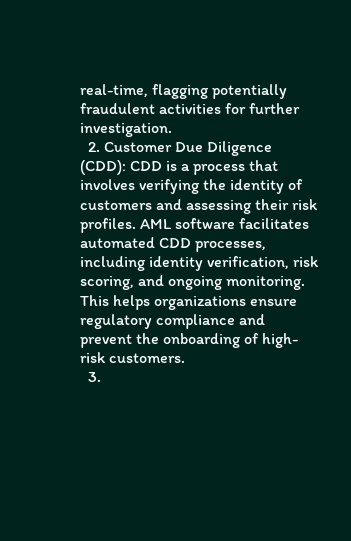real-time, flagging potentially fraudulent activities for further investigation.
  2. Customer Due Diligence (CDD): CDD is a process that involves verifying the identity of customers and assessing their risk profiles. AML software facilitates automated CDD processes, including identity verification, risk scoring, and ongoing monitoring. This helps organizations ensure regulatory compliance and prevent the onboarding of high-risk customers.
  3.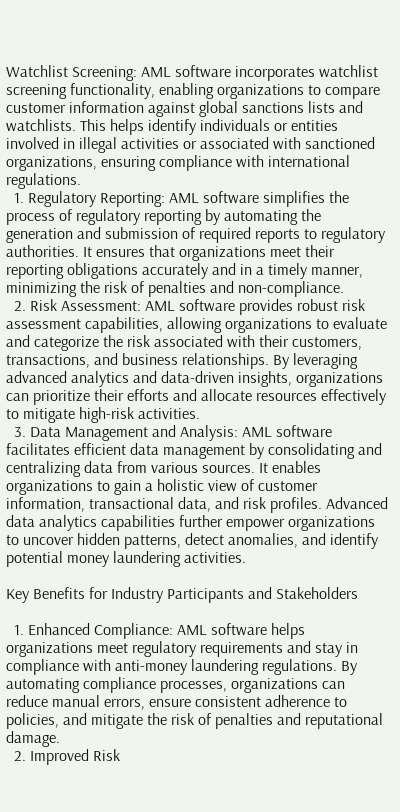Watchlist Screening: AML software incorporates watchlist screening functionality, enabling organizations to compare customer information against global sanctions lists and watchlists. This helps identify individuals or entities involved in illegal activities or associated with sanctioned organizations, ensuring compliance with international regulations.
  1. Regulatory Reporting: AML software simplifies the process of regulatory reporting by automating the generation and submission of required reports to regulatory authorities. It ensures that organizations meet their reporting obligations accurately and in a timely manner, minimizing the risk of penalties and non-compliance.
  2. Risk Assessment: AML software provides robust risk assessment capabilities, allowing organizations to evaluate and categorize the risk associated with their customers, transactions, and business relationships. By leveraging advanced analytics and data-driven insights, organizations can prioritize their efforts and allocate resources effectively to mitigate high-risk activities.
  3. Data Management and Analysis: AML software facilitates efficient data management by consolidating and centralizing data from various sources. It enables organizations to gain a holistic view of customer information, transactional data, and risk profiles. Advanced data analytics capabilities further empower organizations to uncover hidden patterns, detect anomalies, and identify potential money laundering activities.

Key Benefits for Industry Participants and Stakeholders

  1. Enhanced Compliance: AML software helps organizations meet regulatory requirements and stay in compliance with anti-money laundering regulations. By automating compliance processes, organizations can reduce manual errors, ensure consistent adherence to policies, and mitigate the risk of penalties and reputational damage.
  2. Improved Risk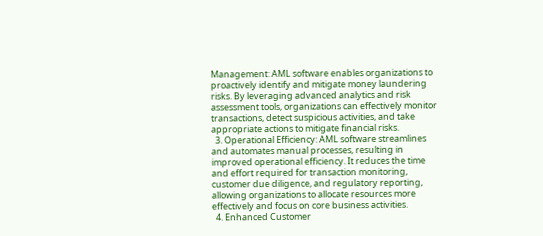Management: AML software enables organizations to proactively identify and mitigate money laundering risks. By leveraging advanced analytics and risk assessment tools, organizations can effectively monitor transactions, detect suspicious activities, and take appropriate actions to mitigate financial risks.
  3. Operational Efficiency: AML software streamlines and automates manual processes, resulting in improved operational efficiency. It reduces the time and effort required for transaction monitoring, customer due diligence, and regulatory reporting, allowing organizations to allocate resources more effectively and focus on core business activities.
  4. Enhanced Customer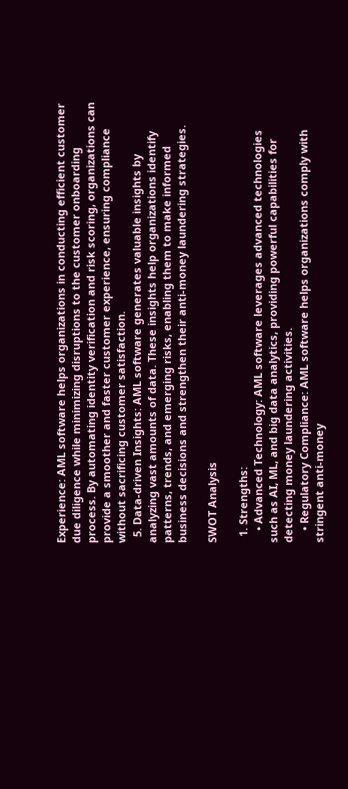Experience: AML software helps organizations in conducting efficient customer due diligence while minimizing disruptions to the customer onboarding process. By automating identity verification and risk scoring, organizations can provide a smoother and faster customer experience, ensuring compliance without sacrificing customer satisfaction.
  5. Data-driven Insights: AML software generates valuable insights by analyzing vast amounts of data. These insights help organizations identify patterns, trends, and emerging risks, enabling them to make informed business decisions and strengthen their anti-money laundering strategies.

SWOT Analysis

  1. Strengths:
    • Advanced Technology: AML software leverages advanced technologies such as AI, ML, and big data analytics, providing powerful capabilities for detecting money laundering activities.
    • Regulatory Compliance: AML software helps organizations comply with stringent anti-money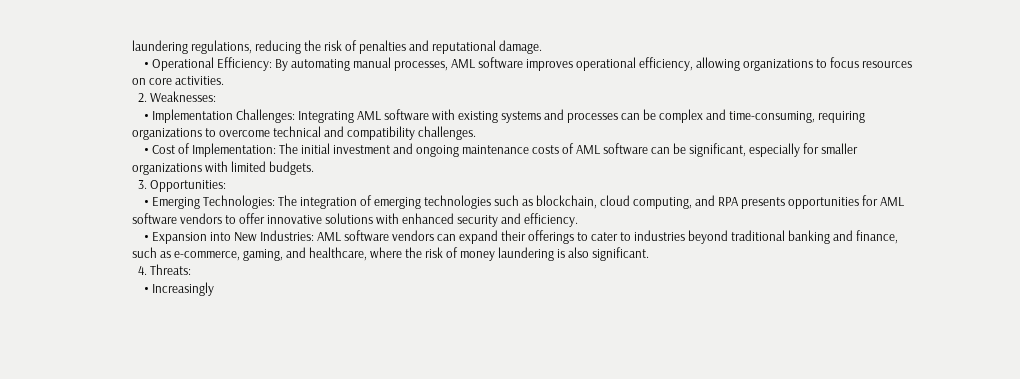laundering regulations, reducing the risk of penalties and reputational damage.
    • Operational Efficiency: By automating manual processes, AML software improves operational efficiency, allowing organizations to focus resources on core activities.
  2. Weaknesses:
    • Implementation Challenges: Integrating AML software with existing systems and processes can be complex and time-consuming, requiring organizations to overcome technical and compatibility challenges.
    • Cost of Implementation: The initial investment and ongoing maintenance costs of AML software can be significant, especially for smaller organizations with limited budgets.
  3. Opportunities:
    • Emerging Technologies: The integration of emerging technologies such as blockchain, cloud computing, and RPA presents opportunities for AML software vendors to offer innovative solutions with enhanced security and efficiency.
    • Expansion into New Industries: AML software vendors can expand their offerings to cater to industries beyond traditional banking and finance, such as e-commerce, gaming, and healthcare, where the risk of money laundering is also significant.
  4. Threats:
    • Increasingly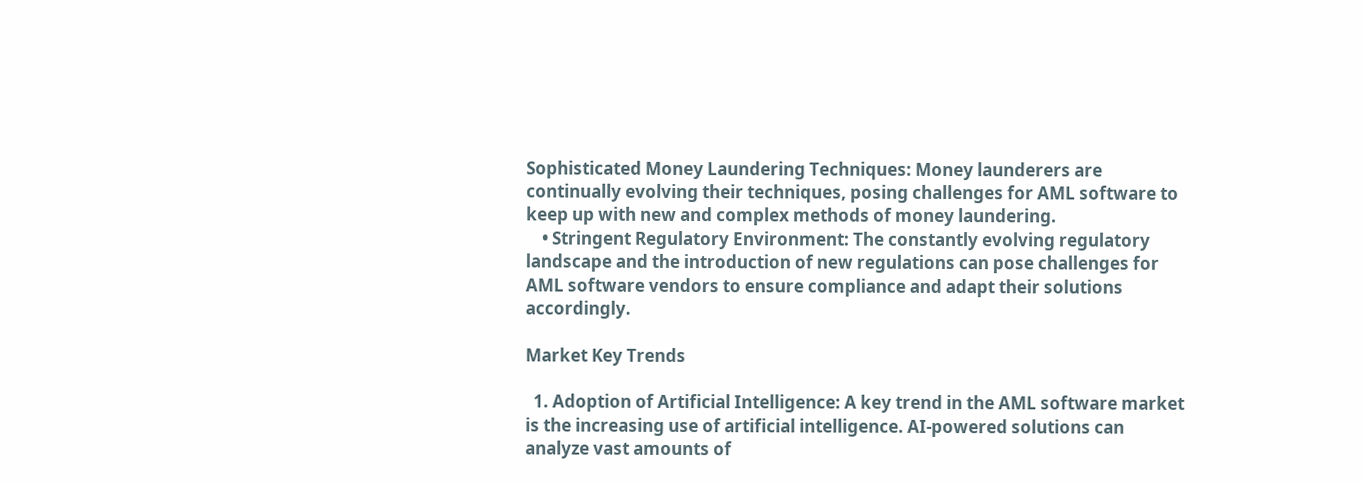Sophisticated Money Laundering Techniques: Money launderers are continually evolving their techniques, posing challenges for AML software to keep up with new and complex methods of money laundering.
    • Stringent Regulatory Environment: The constantly evolving regulatory landscape and the introduction of new regulations can pose challenges for AML software vendors to ensure compliance and adapt their solutions accordingly.

Market Key Trends

  1. Adoption of Artificial Intelligence: A key trend in the AML software market is the increasing use of artificial intelligence. AI-powered solutions can analyze vast amounts of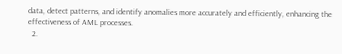data, detect patterns, and identify anomalies more accurately and efficiently, enhancing the effectiveness of AML processes.
  2.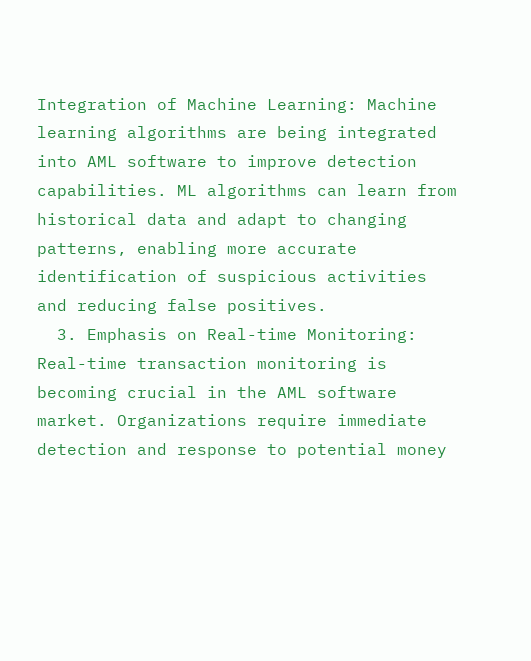Integration of Machine Learning: Machine learning algorithms are being integrated into AML software to improve detection capabilities. ML algorithms can learn from historical data and adapt to changing patterns, enabling more accurate identification of suspicious activities and reducing false positives.
  3. Emphasis on Real-time Monitoring: Real-time transaction monitoring is becoming crucial in the AML software market. Organizations require immediate detection and response to potential money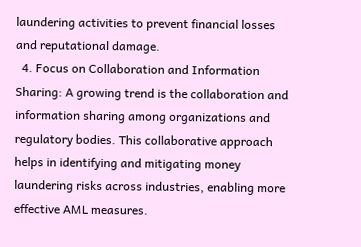laundering activities to prevent financial losses and reputational damage.
  4. Focus on Collaboration and Information Sharing: A growing trend is the collaboration and information sharing among organizations and regulatory bodies. This collaborative approach helps in identifying and mitigating money laundering risks across industries, enabling more effective AML measures.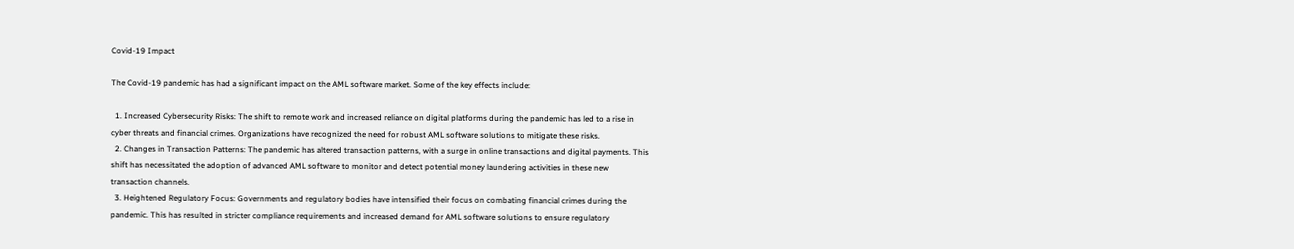Covid-19 Impact

The Covid-19 pandemic has had a significant impact on the AML software market. Some of the key effects include:

  1. Increased Cybersecurity Risks: The shift to remote work and increased reliance on digital platforms during the pandemic has led to a rise in cyber threats and financial crimes. Organizations have recognized the need for robust AML software solutions to mitigate these risks.
  2. Changes in Transaction Patterns: The pandemic has altered transaction patterns, with a surge in online transactions and digital payments. This shift has necessitated the adoption of advanced AML software to monitor and detect potential money laundering activities in these new transaction channels.
  3. Heightened Regulatory Focus: Governments and regulatory bodies have intensified their focus on combating financial crimes during the pandemic. This has resulted in stricter compliance requirements and increased demand for AML software solutions to ensure regulatory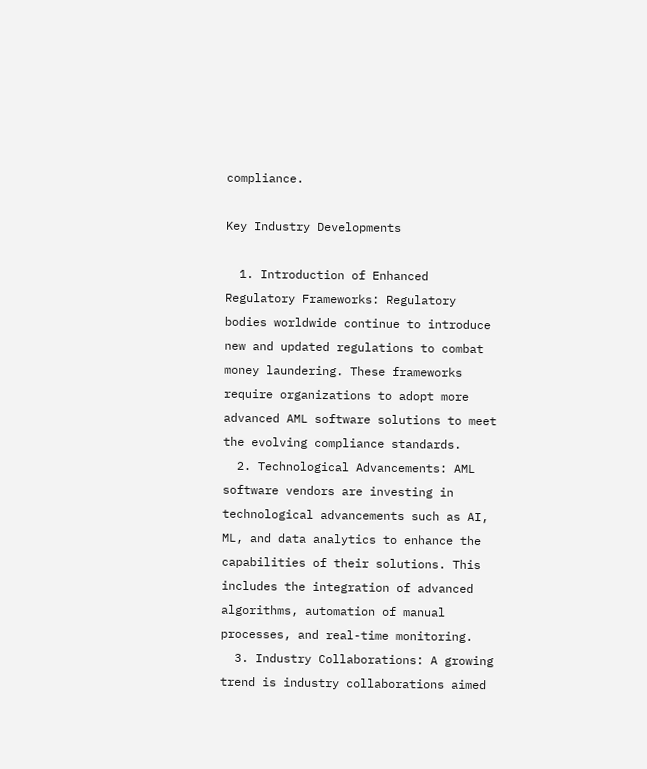compliance.

Key Industry Developments

  1. Introduction of Enhanced Regulatory Frameworks: Regulatory bodies worldwide continue to introduce new and updated regulations to combat money laundering. These frameworks require organizations to adopt more advanced AML software solutions to meet the evolving compliance standards.
  2. Technological Advancements: AML software vendors are investing in technological advancements such as AI, ML, and data analytics to enhance the capabilities of their solutions. This includes the integration of advanced algorithms, automation of manual processes, and real-time monitoring.
  3. Industry Collaborations: A growing trend is industry collaborations aimed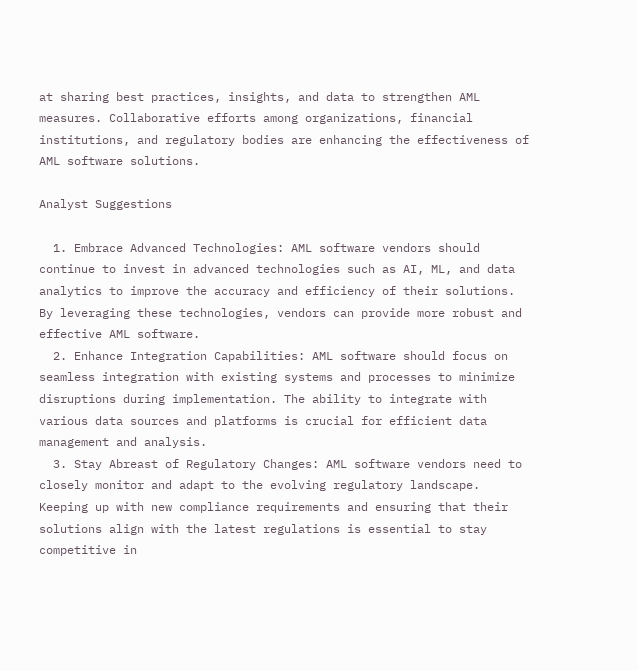at sharing best practices, insights, and data to strengthen AML measures. Collaborative efforts among organizations, financial institutions, and regulatory bodies are enhancing the effectiveness of AML software solutions.

Analyst Suggestions

  1. Embrace Advanced Technologies: AML software vendors should continue to invest in advanced technologies such as AI, ML, and data analytics to improve the accuracy and efficiency of their solutions. By leveraging these technologies, vendors can provide more robust and effective AML software.
  2. Enhance Integration Capabilities: AML software should focus on seamless integration with existing systems and processes to minimize disruptions during implementation. The ability to integrate with various data sources and platforms is crucial for efficient data management and analysis.
  3. Stay Abreast of Regulatory Changes: AML software vendors need to closely monitor and adapt to the evolving regulatory landscape. Keeping up with new compliance requirements and ensuring that their solutions align with the latest regulations is essential to stay competitive in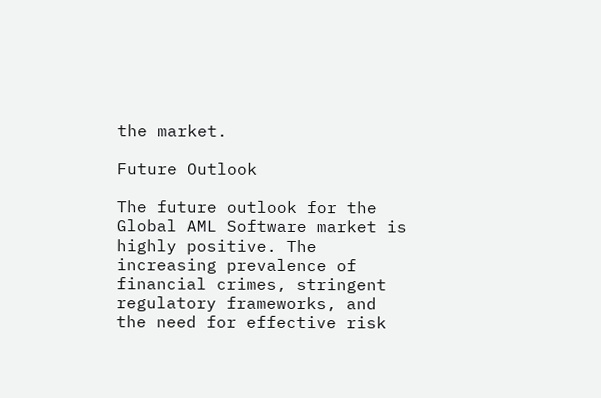the market.

Future Outlook

The future outlook for the Global AML Software market is highly positive. The increasing prevalence of financial crimes, stringent regulatory frameworks, and the need for effective risk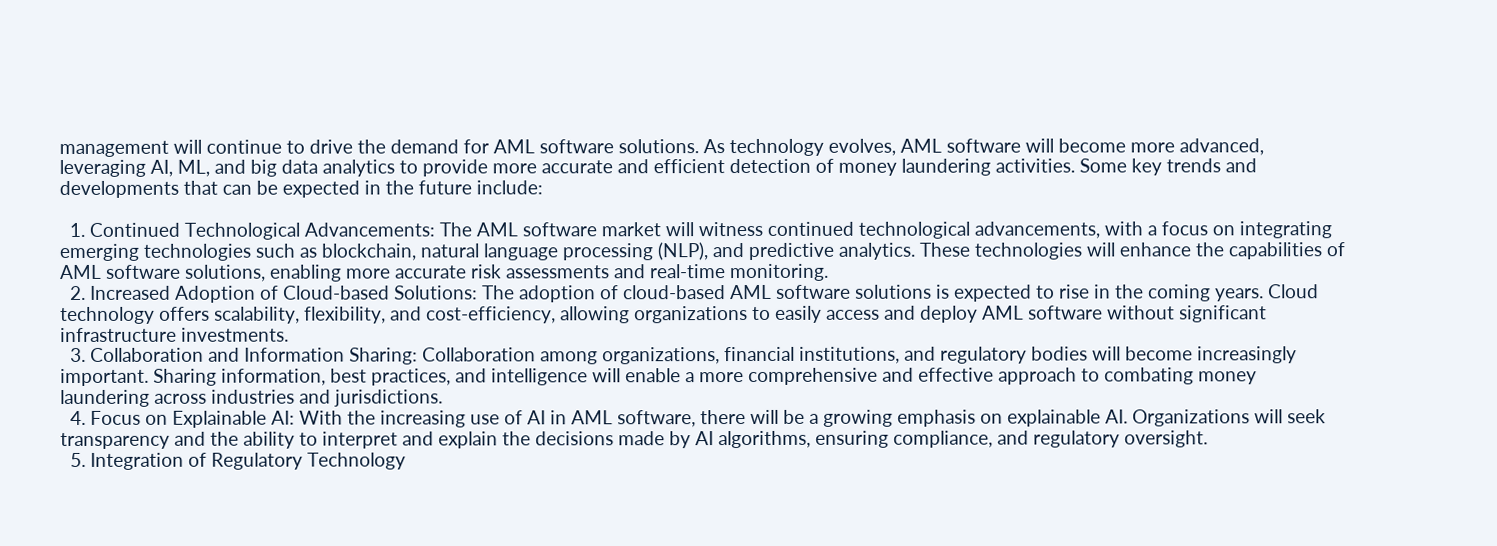management will continue to drive the demand for AML software solutions. As technology evolves, AML software will become more advanced, leveraging AI, ML, and big data analytics to provide more accurate and efficient detection of money laundering activities. Some key trends and developments that can be expected in the future include:

  1. Continued Technological Advancements: The AML software market will witness continued technological advancements, with a focus on integrating emerging technologies such as blockchain, natural language processing (NLP), and predictive analytics. These technologies will enhance the capabilities of AML software solutions, enabling more accurate risk assessments and real-time monitoring.
  2. Increased Adoption of Cloud-based Solutions: The adoption of cloud-based AML software solutions is expected to rise in the coming years. Cloud technology offers scalability, flexibility, and cost-efficiency, allowing organizations to easily access and deploy AML software without significant infrastructure investments.
  3. Collaboration and Information Sharing: Collaboration among organizations, financial institutions, and regulatory bodies will become increasingly important. Sharing information, best practices, and intelligence will enable a more comprehensive and effective approach to combating money laundering across industries and jurisdictions.
  4. Focus on Explainable AI: With the increasing use of AI in AML software, there will be a growing emphasis on explainable AI. Organizations will seek transparency and the ability to interpret and explain the decisions made by AI algorithms, ensuring compliance, and regulatory oversight.
  5. Integration of Regulatory Technology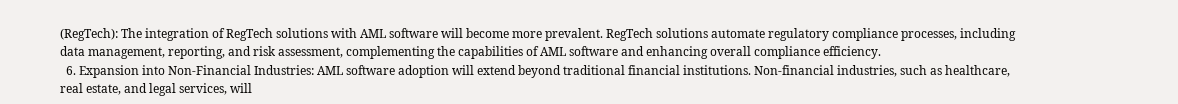(RegTech): The integration of RegTech solutions with AML software will become more prevalent. RegTech solutions automate regulatory compliance processes, including data management, reporting, and risk assessment, complementing the capabilities of AML software and enhancing overall compliance efficiency.
  6. Expansion into Non-Financial Industries: AML software adoption will extend beyond traditional financial institutions. Non-financial industries, such as healthcare, real estate, and legal services, will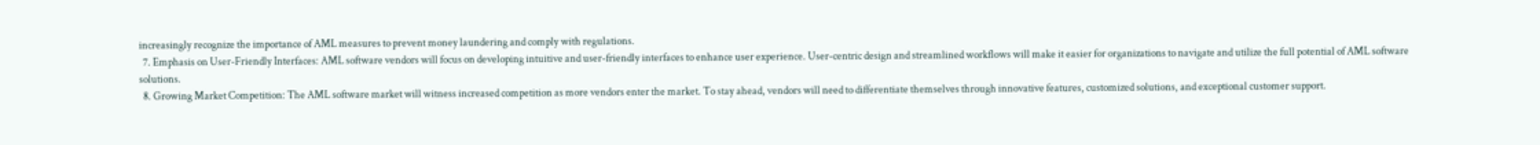increasingly recognize the importance of AML measures to prevent money laundering and comply with regulations.
  7. Emphasis on User-Friendly Interfaces: AML software vendors will focus on developing intuitive and user-friendly interfaces to enhance user experience. User-centric design and streamlined workflows will make it easier for organizations to navigate and utilize the full potential of AML software solutions.
  8. Growing Market Competition: The AML software market will witness increased competition as more vendors enter the market. To stay ahead, vendors will need to differentiate themselves through innovative features, customized solutions, and exceptional customer support.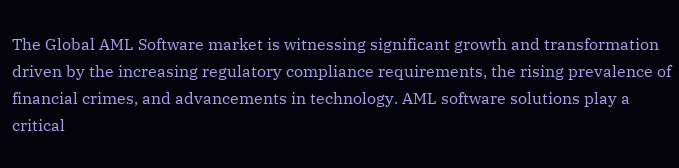The Global AML Software market is witnessing significant growth and transformation driven by the increasing regulatory compliance requirements, the rising prevalence of financial crimes, and advancements in technology. AML software solutions play a critical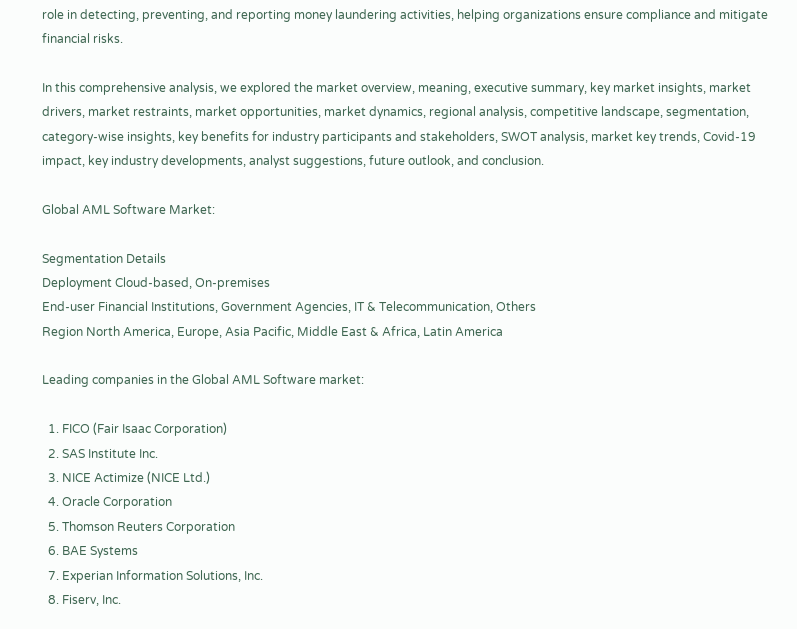role in detecting, preventing, and reporting money laundering activities, helping organizations ensure compliance and mitigate financial risks.

In this comprehensive analysis, we explored the market overview, meaning, executive summary, key market insights, market drivers, market restraints, market opportunities, market dynamics, regional analysis, competitive landscape, segmentation, category-wise insights, key benefits for industry participants and stakeholders, SWOT analysis, market key trends, Covid-19 impact, key industry developments, analyst suggestions, future outlook, and conclusion.

Global AML Software Market:

Segmentation Details
Deployment Cloud-based, On-premises
End-user Financial Institutions, Government Agencies, IT & Telecommunication, Others
Region North America, Europe, Asia Pacific, Middle East & Africa, Latin America

Leading companies in the Global AML Software market:

  1. FICO (Fair Isaac Corporation)
  2. SAS Institute Inc.
  3. NICE Actimize (NICE Ltd.)
  4. Oracle Corporation
  5. Thomson Reuters Corporation
  6. BAE Systems
  7. Experian Information Solutions, Inc.
  8. Fiserv, Inc.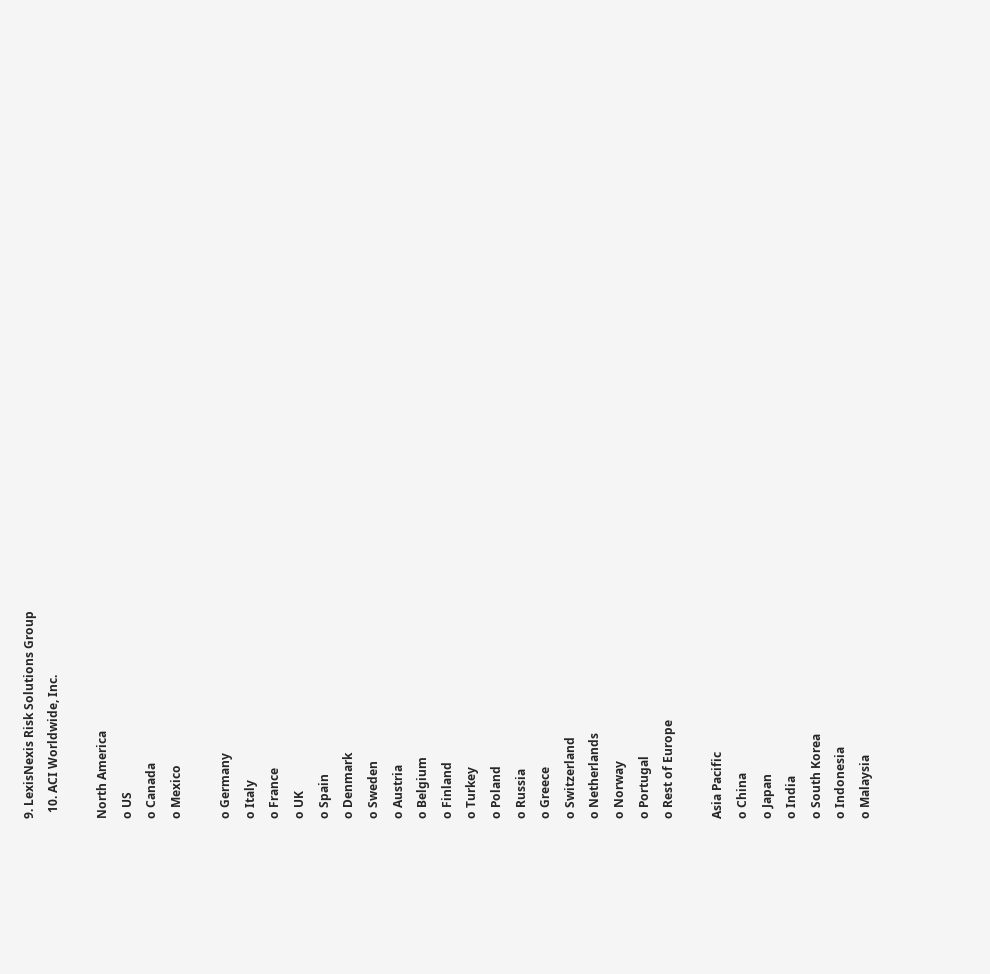9. LexisNexis Risk Solutions Group
  10. ACI Worldwide, Inc.

North America
o US
o Canada
o Mexico

o Germany
o Italy
o France
o UK
o Spain
o Denmark
o Sweden
o Austria
o Belgium
o Finland
o Turkey
o Poland
o Russia
o Greece
o Switzerland
o Netherlands
o Norway
o Portugal
o Rest of Europe

Asia Pacific
o China
o Japan
o India
o South Korea
o Indonesia
o Malaysia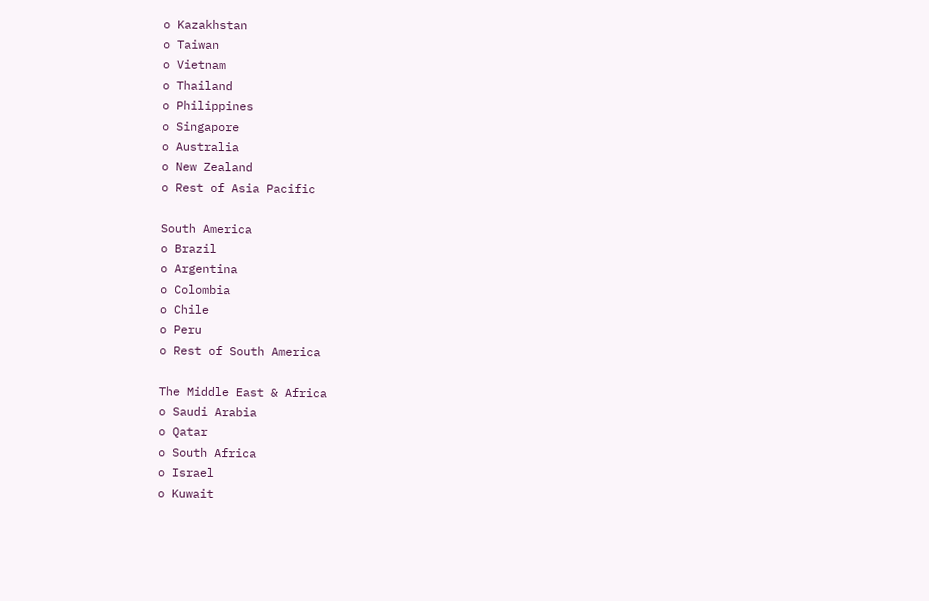o Kazakhstan
o Taiwan
o Vietnam
o Thailand
o Philippines
o Singapore
o Australia
o New Zealand
o Rest of Asia Pacific

South America
o Brazil
o Argentina
o Colombia
o Chile
o Peru
o Rest of South America

The Middle East & Africa
o Saudi Arabia
o Qatar
o South Africa
o Israel
o Kuwait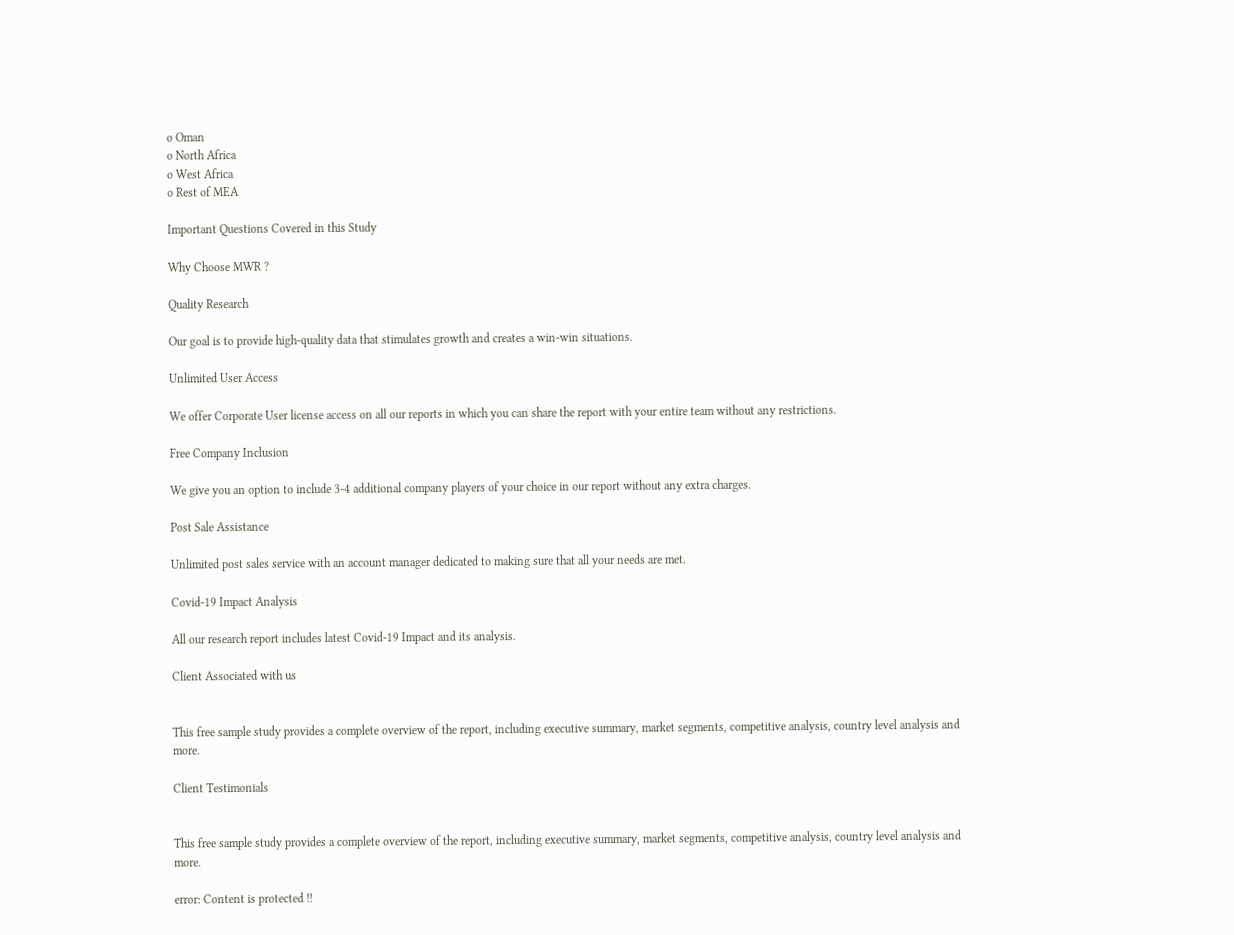o Oman
o North Africa
o West Africa
o Rest of MEA

Important Questions Covered in this Study

Why Choose MWR ?

Quality Research

Our goal is to provide high-quality data that stimulates growth and creates a win-win situations.

Unlimited User Access

We offer Corporate User license access on all our reports in which you can share the report with your entire team without any restrictions.

Free Company Inclusion

We give you an option to include 3-4 additional company players of your choice in our report without any extra charges.

Post Sale Assistance

Unlimited post sales service with an account manager dedicated to making sure that all your needs are met.

Covid-19 Impact Analysis

All our research report includes latest Covid-19 Impact and its analysis.

Client Associated with us


This free sample study provides a complete overview of the report, including executive summary, market segments, competitive analysis, country level analysis and more.

Client Testimonials


This free sample study provides a complete overview of the report, including executive summary, market segments, competitive analysis, country level analysis and more.

error: Content is protected !!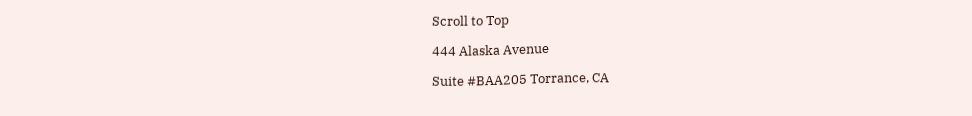Scroll to Top

444 Alaska Avenue

Suite #BAA205 Torrance, CA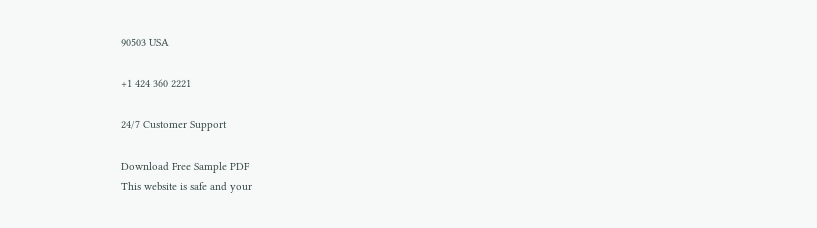90503 USA

+1 424 360 2221

24/7 Customer Support

Download Free Sample PDF
This website is safe and your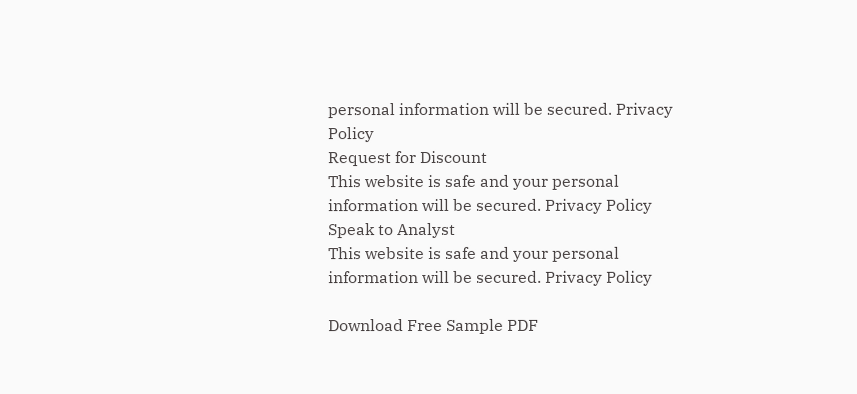personal information will be secured. Privacy Policy
Request for Discount
This website is safe and your personal information will be secured. Privacy Policy
Speak to Analyst
This website is safe and your personal information will be secured. Privacy Policy

Download Free Sample PDF